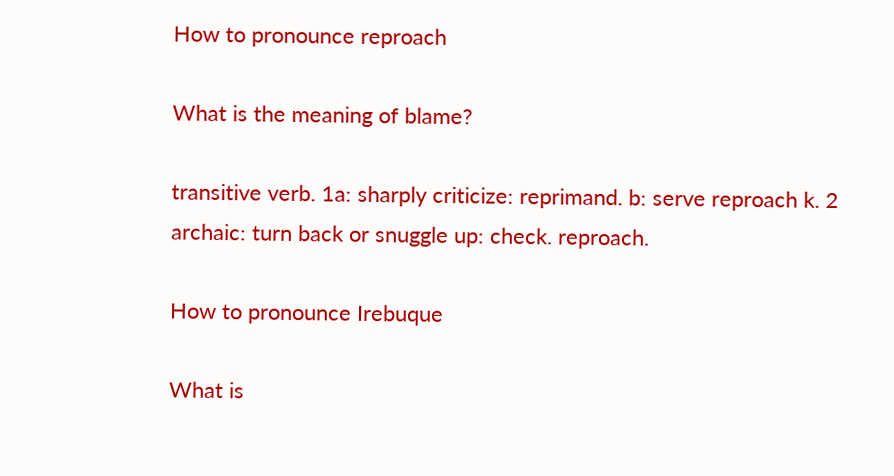How to pronounce reproach

What is the meaning of blame?

transitive verb. 1a: sharply criticize: reprimand. b: serve reproach k. 2 archaic: turn back or snuggle up: check. reproach.

How to pronounce Irebuque

What is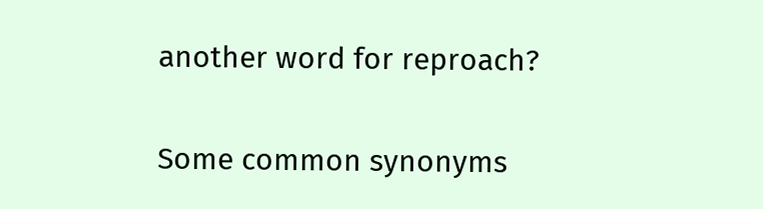another word for reproach?

Some common synonyms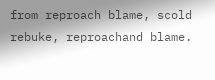from reproach blame, scold rebuke, reproachand blame.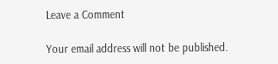Leave a Comment

Your email address will not be published.